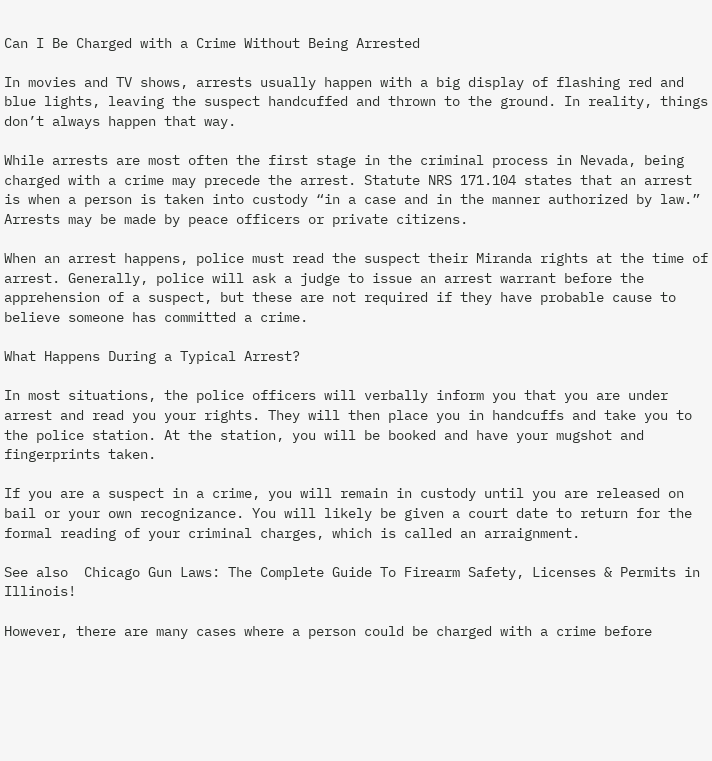Can I Be Charged with a Crime Without Being Arrested

In movies and TV shows, arrests usually happen with a big display of flashing red and blue lights, leaving the suspect handcuffed and thrown to the ground. In reality, things don’t always happen that way.

While arrests are most often the first stage in the criminal process in Nevada, being charged with a crime may precede the arrest. Statute NRS 171.104 states that an arrest is when a person is taken into custody “in a case and in the manner authorized by law.” Arrests may be made by peace officers or private citizens.

When an arrest happens, police must read the suspect their Miranda rights at the time of arrest. Generally, police will ask a judge to issue an arrest warrant before the apprehension of a suspect, but these are not required if they have probable cause to believe someone has committed a crime.

What Happens During a Typical Arrest?

In most situations, the police officers will verbally inform you that you are under arrest and read you your rights. They will then place you in handcuffs and take you to the police station. At the station, you will be booked and have your mugshot and fingerprints taken.

If you are a suspect in a crime, you will remain in custody until you are released on bail or your own recognizance. You will likely be given a court date to return for the formal reading of your criminal charges, which is called an arraignment.

See also  Chicago Gun Laws: The Complete Guide To Firearm Safety, Licenses & Permits in Illinois!

However, there are many cases where a person could be charged with a crime before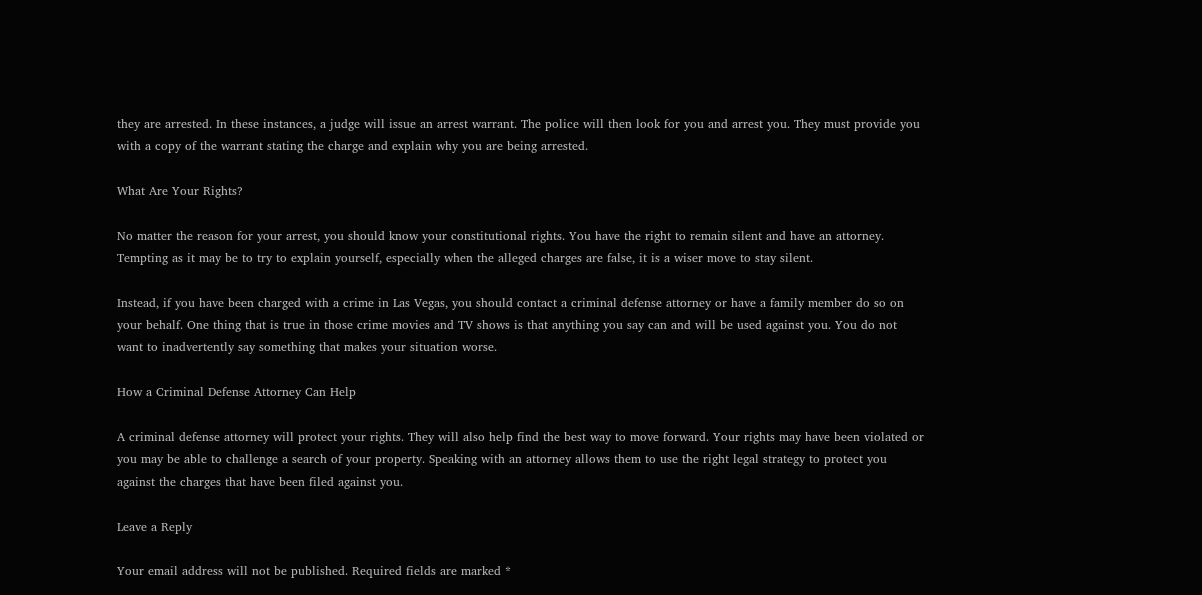they are arrested. In these instances, a judge will issue an arrest warrant. The police will then look for you and arrest you. They must provide you with a copy of the warrant stating the charge and explain why you are being arrested.

What Are Your Rights?

No matter the reason for your arrest, you should know your constitutional rights. You have the right to remain silent and have an attorney. Tempting as it may be to try to explain yourself, especially when the alleged charges are false, it is a wiser move to stay silent.

Instead, if you have been charged with a crime in Las Vegas, you should contact a criminal defense attorney or have a family member do so on your behalf. One thing that is true in those crime movies and TV shows is that anything you say can and will be used against you. You do not want to inadvertently say something that makes your situation worse.

How a Criminal Defense Attorney Can Help

A criminal defense attorney will protect your rights. They will also help find the best way to move forward. Your rights may have been violated or you may be able to challenge a search of your property. Speaking with an attorney allows them to use the right legal strategy to protect you against the charges that have been filed against you.

Leave a Reply

Your email address will not be published. Required fields are marked *